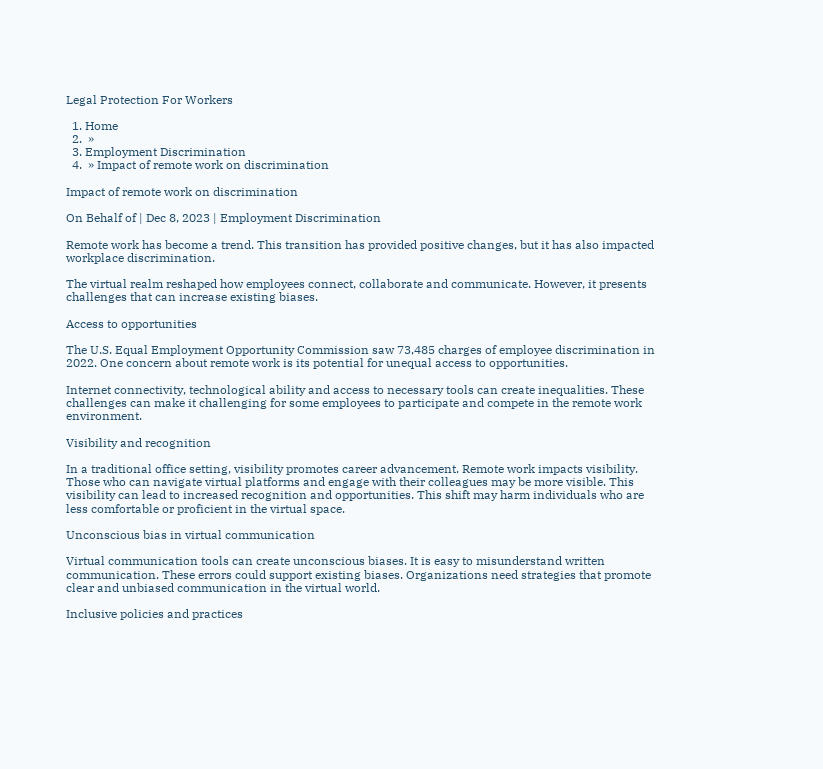Legal Protection For Workers

  1. Home
  2.  »
  3. Employment Discrimination
  4.  » Impact of remote work on discrimination

Impact of remote work on discrimination

On Behalf of | Dec 8, 2023 | Employment Discrimination

Remote work has become a trend. This transition has provided positive changes, but it has also impacted workplace discrimination.

The virtual realm reshaped how employees connect, collaborate and communicate. However, it presents challenges that can increase existing biases.

Access to opportunities

The U.S. Equal Employment Opportunity Commission saw 73,485 charges of employee discrimination in 2022. One concern about remote work is its potential for unequal access to opportunities.

Internet connectivity, technological ability and access to necessary tools can create inequalities. These challenges can make it challenging for some employees to participate and compete in the remote work environment.

Visibility and recognition

In a traditional office setting, visibility promotes career advancement. Remote work impacts visibility. Those who can navigate virtual platforms and engage with their colleagues may be more visible. This visibility can lead to increased recognition and opportunities. This shift may harm individuals who are less comfortable or proficient in the virtual space.

Unconscious bias in virtual communication

Virtual communication tools can create unconscious biases. It is easy to misunderstand written communication. These errors could support existing biases. Organizations need strategies that promote clear and unbiased communication in the virtual world.

Inclusive policies and practices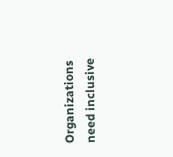Organizations need inclusive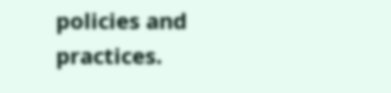policies and practices.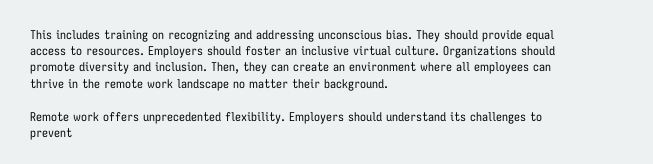This includes training on recognizing and addressing unconscious bias. They should provide equal access to resources. Employers should foster an inclusive virtual culture. Organizations should promote diversity and inclusion. Then, they can create an environment where all employees can thrive in the remote work landscape no matter their background.

Remote work offers unprecedented flexibility. Employers should understand its challenges to prevent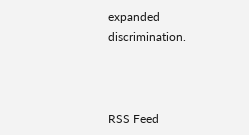expanded discrimination.



RSS Feed